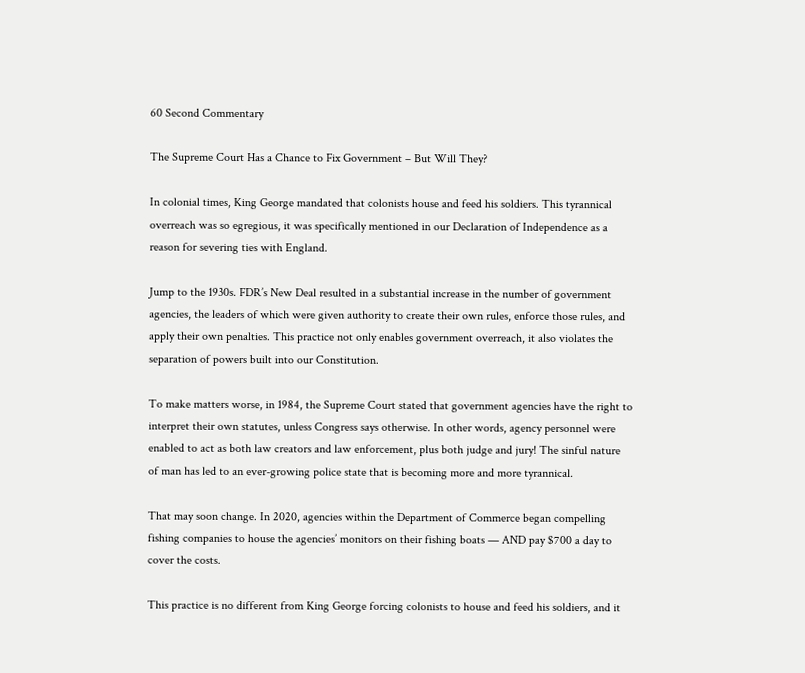60 Second Commentary

The Supreme Court Has a Chance to Fix Government – But Will They?

In colonial times, King George mandated that colonists house and feed his soldiers. This tyrannical overreach was so egregious, it was specifically mentioned in our Declaration of Independence as a reason for severing ties with England.

Jump to the 1930s. FDR’s New Deal resulted in a substantial increase in the number of government agencies, the leaders of which were given authority to create their own rules, enforce those rules, and apply their own penalties. This practice not only enables government overreach, it also violates the separation of powers built into our Constitution.

To make matters worse, in 1984, the Supreme Court stated that government agencies have the right to interpret their own statutes, unless Congress says otherwise. In other words, agency personnel were enabled to act as both law creators and law enforcement, plus both judge and jury! The sinful nature of man has led to an ever-growing police state that is becoming more and more tyrannical.

That may soon change. In 2020, agencies within the Department of Commerce began compelling fishing companies to house the agencies’ monitors on their fishing boats — AND pay $700 a day to cover the costs.

This practice is no different from King George forcing colonists to house and feed his soldiers, and it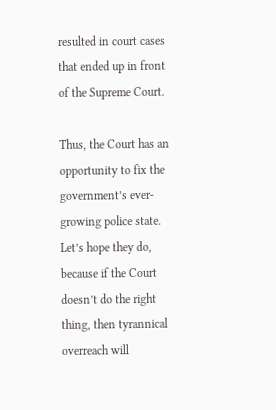resulted in court cases that ended up in front of the Supreme Court.

Thus, the Court has an opportunity to fix the government’s ever-growing police state. Let’s hope they do, because if the Court doesn’t do the right thing, then tyrannical overreach will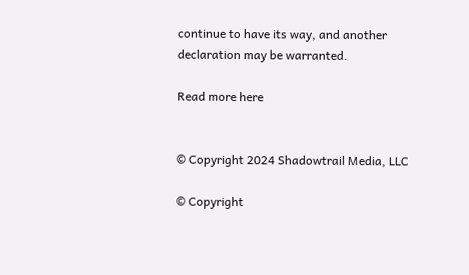continue to have its way, and another declaration may be warranted.

Read more here


© Copyright 2024 Shadowtrail Media, LLC

© Copyright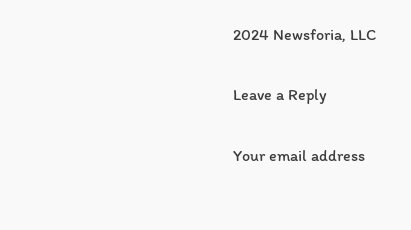2024 Newsforia, LLC

Leave a Reply

Your email address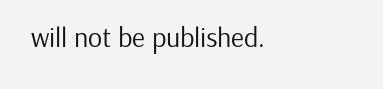will not be published.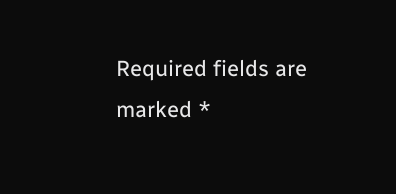Required fields are marked *